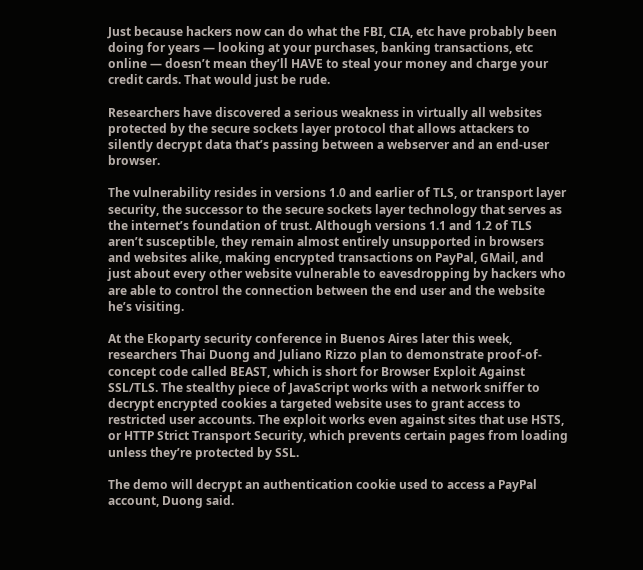Just because hackers now can do what the FBI, CIA, etc have probably been doing for years — looking at your purchases, banking transactions, etc online — doesn’t mean they’ll HAVE to steal your money and charge your credit cards. That would just be rude.

Researchers have discovered a serious weakness in virtually all websites protected by the secure sockets layer protocol that allows attackers to silently decrypt data that’s passing between a webserver and an end-user browser.

The vulnerability resides in versions 1.0 and earlier of TLS, or transport layer security, the successor to the secure sockets layer technology that serves as the internet’s foundation of trust. Although versions 1.1 and 1.2 of TLS aren’t susceptible, they remain almost entirely unsupported in browsers and websites alike, making encrypted transactions on PayPal, GMail, and just about every other website vulnerable to eavesdropping by hackers who are able to control the connection between the end user and the website he’s visiting.

At the Ekoparty security conference in Buenos Aires later this week, researchers Thai Duong and Juliano Rizzo plan to demonstrate proof-of-concept code called BEAST, which is short for Browser Exploit Against SSL/TLS. The stealthy piece of JavaScript works with a network sniffer to decrypt encrypted cookies a targeted website uses to grant access to restricted user accounts. The exploit works even against sites that use HSTS, or HTTP Strict Transport Security, which prevents certain pages from loading unless they’re protected by SSL.

The demo will decrypt an authentication cookie used to access a PayPal account, Duong said.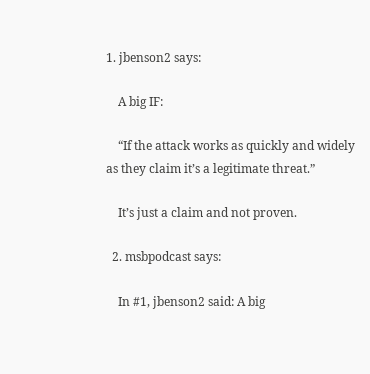1. jbenson2 says:

    A big IF:

    “If the attack works as quickly and widely as they claim it’s a legitimate threat.”

    It’s just a claim and not proven.

  2. msbpodcast says:

    In #1, jbenson2 said: A big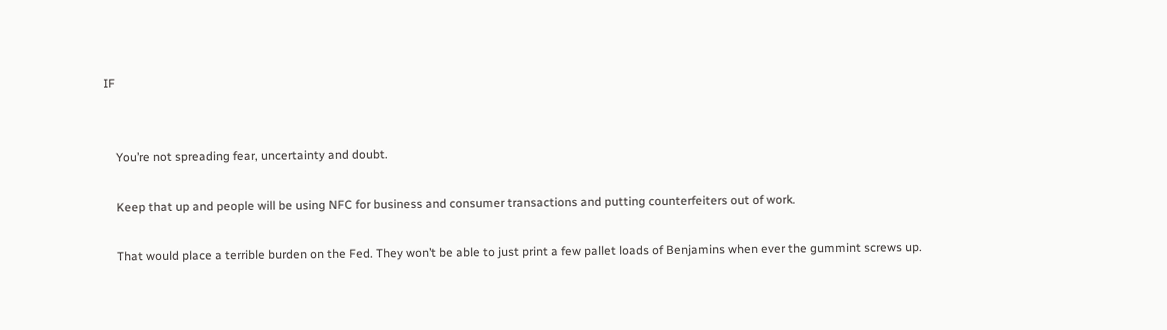IF


    You’re not spreading fear, uncertainty and doubt.

    Keep that up and people will be using NFC for business and consumer transactions and putting counterfeiters out of work.

    That would place a terrible burden on the Fed. They won’t be able to just print a few pallet loads of Benjamins when ever the gummint screws up.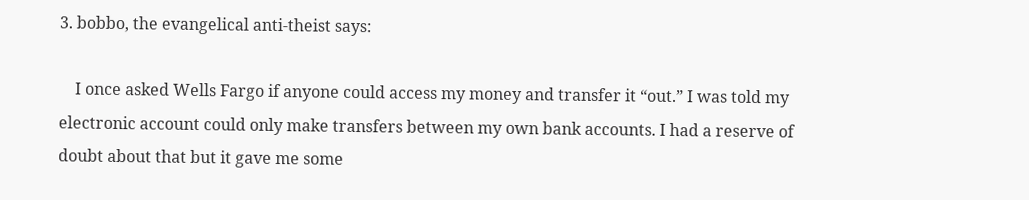3. bobbo, the evangelical anti-theist says:

    I once asked Wells Fargo if anyone could access my money and transfer it “out.” I was told my electronic account could only make transfers between my own bank accounts. I had a reserve of doubt about that but it gave me some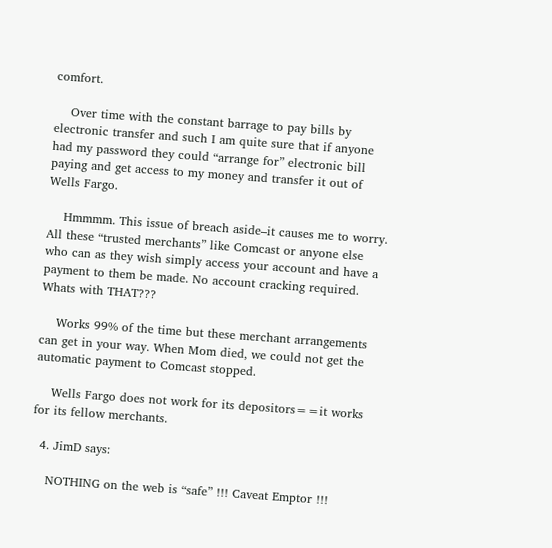comfort.

    Over time with the constant barrage to pay bills by electronic transfer and such I am quite sure that if anyone had my password they could “arrange for” electronic bill paying and get access to my money and transfer it out of Wells Fargo.

    Hmmmm. This issue of breach aside–it causes me to worry. All these “trusted merchants” like Comcast or anyone else who can as they wish simply access your account and have a payment to them be made. No account cracking required. Whats with THAT???

    Works 99% of the time but these merchant arrangements can get in your way. When Mom died, we could not get the automatic payment to Comcast stopped.

    Wells Fargo does not work for its depositors==it works for its fellow merchants.

  4. JimD says:

    NOTHING on the web is “safe” !!! Caveat Emptor !!!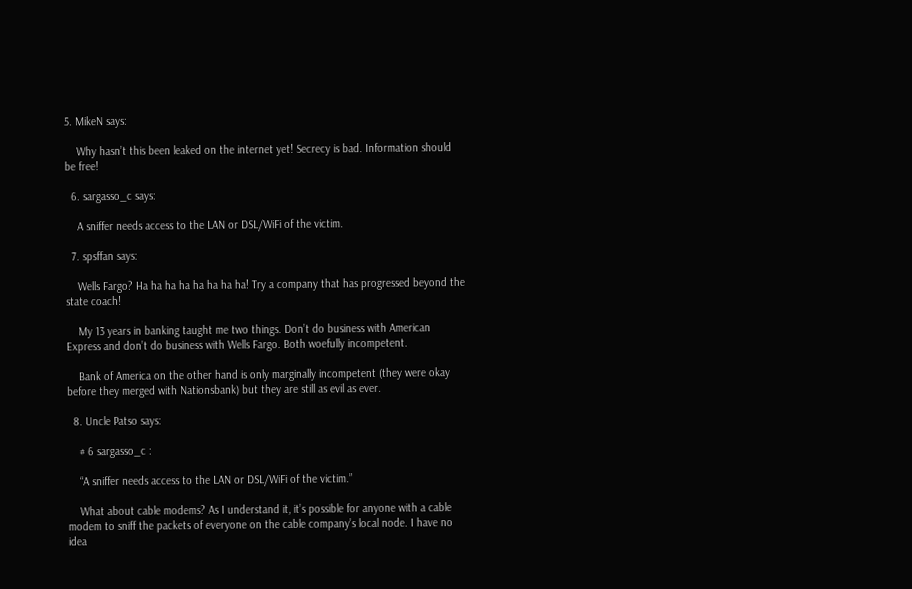5. MikeN says:

    Why hasn’t this been leaked on the internet yet! Secrecy is bad. Information should be free!

  6. sargasso_c says:

    A sniffer needs access to the LAN or DSL/WiFi of the victim.

  7. spsffan says:

    Wells Fargo? Ha ha ha ha ha ha ha ha! Try a company that has progressed beyond the state coach!

    My 13 years in banking taught me two things. Don’t do business with American Express and don’t do business with Wells Fargo. Both woefully incompetent.

    Bank of America on the other hand is only marginally incompetent (they were okay before they merged with Nationsbank) but they are still as evil as ever.

  8. Uncle Patso says:

    # 6 sargasso_c :

    “A sniffer needs access to the LAN or DSL/WiFi of the victim.”

    What about cable modems? As I understand it, it’s possible for anyone with a cable modem to sniff the packets of everyone on the cable company’s local node. I have no idea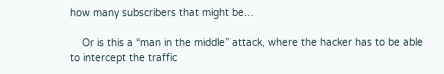how many subscribers that might be…

    Or is this a “man in the middle” attack, where the hacker has to be able to intercept the traffic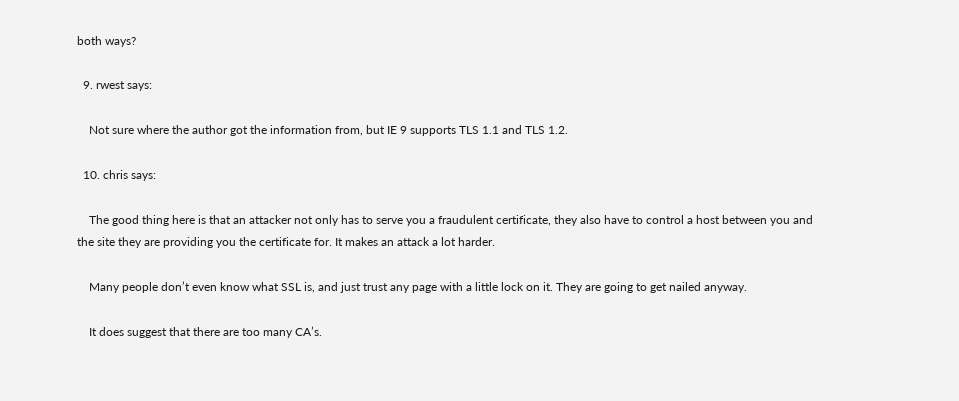both ways?

  9. rwest says:

    Not sure where the author got the information from, but IE 9 supports TLS 1.1 and TLS 1.2.

  10. chris says:

    The good thing here is that an attacker not only has to serve you a fraudulent certificate, they also have to control a host between you and the site they are providing you the certificate for. It makes an attack a lot harder.

    Many people don’t even know what SSL is, and just trust any page with a little lock on it. They are going to get nailed anyway.

    It does suggest that there are too many CA’s.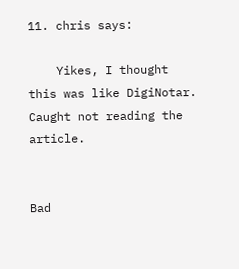11. chris says:

    Yikes, I thought this was like DigiNotar. Caught not reading the article.


Bad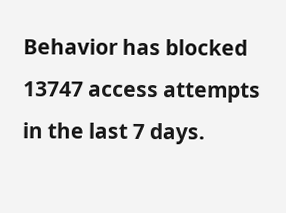Behavior has blocked 13747 access attempts in the last 7 days.